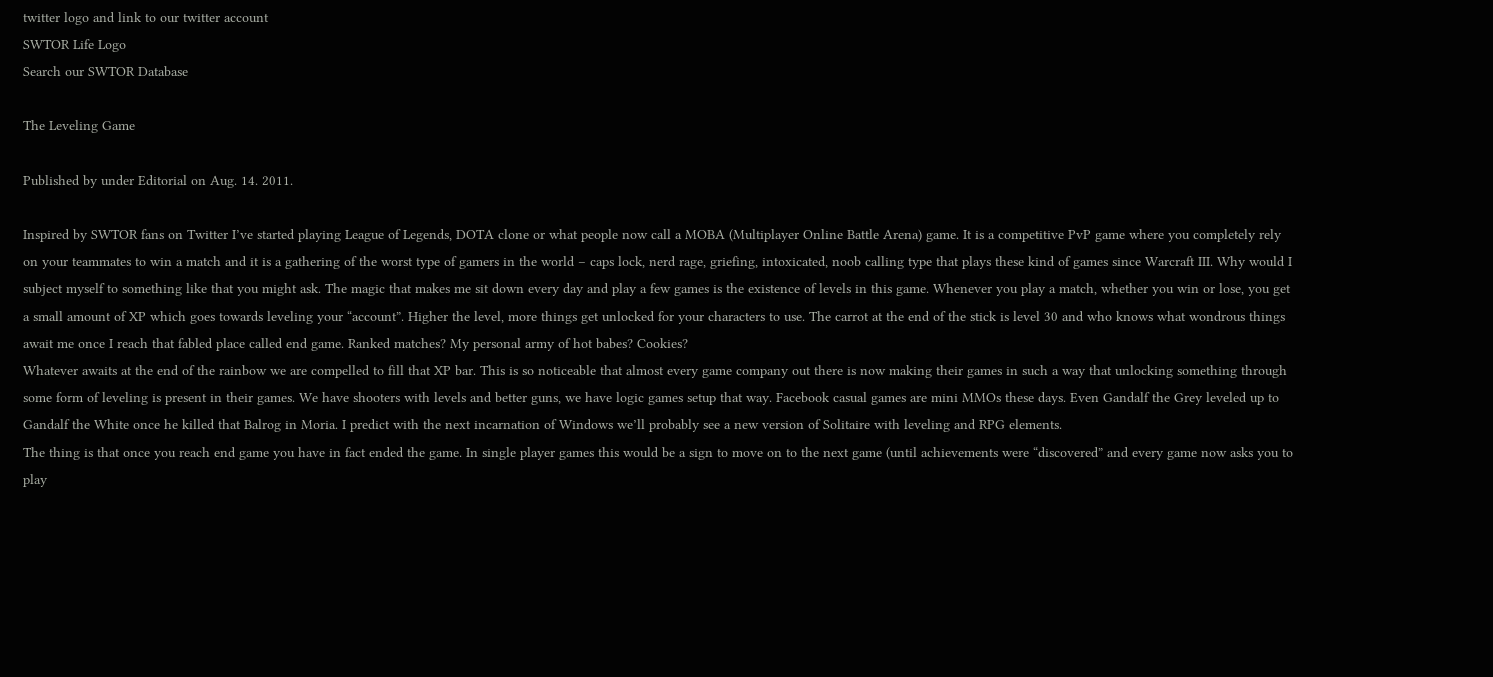twitter logo and link to our twitter account
SWTOR Life Logo
Search our SWTOR Database

The Leveling Game

Published by under Editorial on Aug. 14. 2011.

Inspired by SWTOR fans on Twitter I’ve started playing League of Legends, DOTA clone or what people now call a MOBA (Multiplayer Online Battle Arena) game. It is a competitive PvP game where you completely rely on your teammates to win a match and it is a gathering of the worst type of gamers in the world – caps lock, nerd rage, griefing, intoxicated, noob calling type that plays these kind of games since Warcraft III. Why would I subject myself to something like that you might ask. The magic that makes me sit down every day and play a few games is the existence of levels in this game. Whenever you play a match, whether you win or lose, you get a small amount of XP which goes towards leveling your “account”. Higher the level, more things get unlocked for your characters to use. The carrot at the end of the stick is level 30 and who knows what wondrous things await me once I reach that fabled place called end game. Ranked matches? My personal army of hot babes? Cookies?
Whatever awaits at the end of the rainbow we are compelled to fill that XP bar. This is so noticeable that almost every game company out there is now making their games in such a way that unlocking something through some form of leveling is present in their games. We have shooters with levels and better guns, we have logic games setup that way. Facebook casual games are mini MMOs these days. Even Gandalf the Grey leveled up to Gandalf the White once he killed that Balrog in Moria. I predict with the next incarnation of Windows we’ll probably see a new version of Solitaire with leveling and RPG elements.
The thing is that once you reach end game you have in fact ended the game. In single player games this would be a sign to move on to the next game (until achievements were “discovered” and every game now asks you to play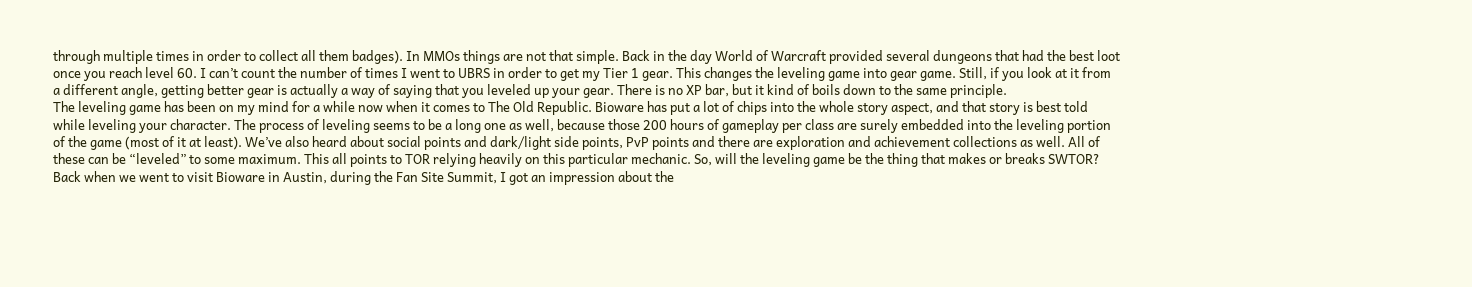through multiple times in order to collect all them badges). In MMOs things are not that simple. Back in the day World of Warcraft provided several dungeons that had the best loot once you reach level 60. I can’t count the number of times I went to UBRS in order to get my Tier 1 gear. This changes the leveling game into gear game. Still, if you look at it from a different angle, getting better gear is actually a way of saying that you leveled up your gear. There is no XP bar, but it kind of boils down to the same principle.
The leveling game has been on my mind for a while now when it comes to The Old Republic. Bioware has put a lot of chips into the whole story aspect, and that story is best told while leveling your character. The process of leveling seems to be a long one as well, because those 200 hours of gameplay per class are surely embedded into the leveling portion of the game (most of it at least). We’ve also heard about social points and dark/light side points, PvP points and there are exploration and achievement collections as well. All of these can be “leveled” to some maximum. This all points to TOR relying heavily on this particular mechanic. So, will the leveling game be the thing that makes or breaks SWTOR?
Back when we went to visit Bioware in Austin, during the Fan Site Summit, I got an impression about the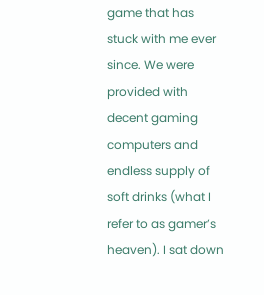game that has stuck with me ever since. We were provided with decent gaming computers and endless supply of soft drinks (what I refer to as gamer’s heaven). I sat down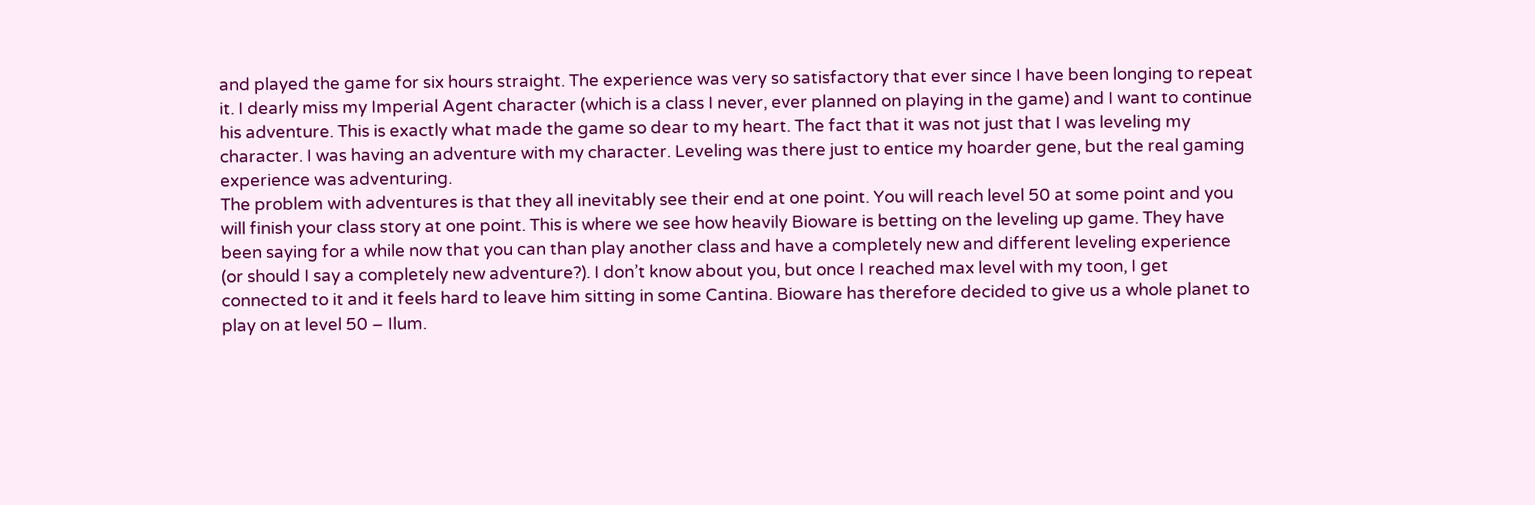and played the game for six hours straight. The experience was very so satisfactory that ever since I have been longing to repeat it. I dearly miss my Imperial Agent character (which is a class I never, ever planned on playing in the game) and I want to continue his adventure. This is exactly what made the game so dear to my heart. The fact that it was not just that I was leveling my character. I was having an adventure with my character. Leveling was there just to entice my hoarder gene, but the real gaming experience was adventuring.
The problem with adventures is that they all inevitably see their end at one point. You will reach level 50 at some point and you will finish your class story at one point. This is where we see how heavily Bioware is betting on the leveling up game. They have been saying for a while now that you can than play another class and have a completely new and different leveling experience (or should I say a completely new adventure?). I don’t know about you, but once I reached max level with my toon, I get connected to it and it feels hard to leave him sitting in some Cantina. Bioware has therefore decided to give us a whole planet to play on at level 50 – Ilum.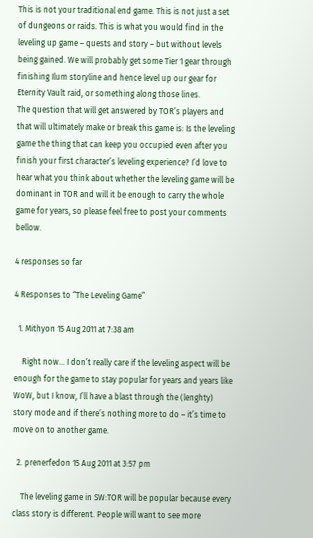This is not your traditional end game. This is not just a set of dungeons or raids. This is what you would find in the leveling up game – quests and story – but without levels being gained. We will probably get some Tier 1 gear through finishing Ilum storyline and hence level up our gear for Eternity Vault raid, or something along those lines.
The question that will get answered by TOR’s players and that will ultimately make or break this game is: Is the leveling game the thing that can keep you occupied even after you finish your first character’s leveling experience? I’d love to hear what you think about whether the leveling game will be dominant in TOR and will it be enough to carry the whole game for years, so please feel free to post your comments bellow.

4 responses so far

4 Responses to “The Leveling Game”

  1. Mithyon 15 Aug 2011 at 7:38 am

    Right now… I don’t really care if the leveling aspect will be enough for the game to stay popular for years and years like WoW, but I know, I’ll have a blast through the (lenghty) story mode and if there’s nothing more to do – it’s time to move on to another game.

  2. prenerfedon 15 Aug 2011 at 3:57 pm

    The leveling game in SW:TOR will be popular because every class story is different. People will want to see more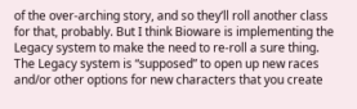of the over-arching story, and so they’ll roll another class for that, probably. But I think Bioware is implementing the Legacy system to make the need to re-roll a sure thing. The Legacy system is “supposed” to open up new races and/or other options for new characters that you create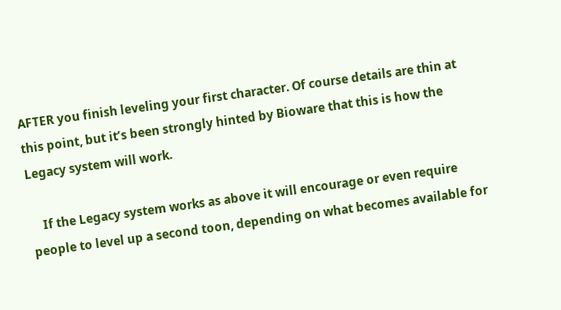AFTER you finish leveling your first character. Of course details are thin at this point, but it’s been strongly hinted by Bioware that this is how the Legacy system will work.

    If the Legacy system works as above it will encourage or even require people to level up a second toon, depending on what becomes available for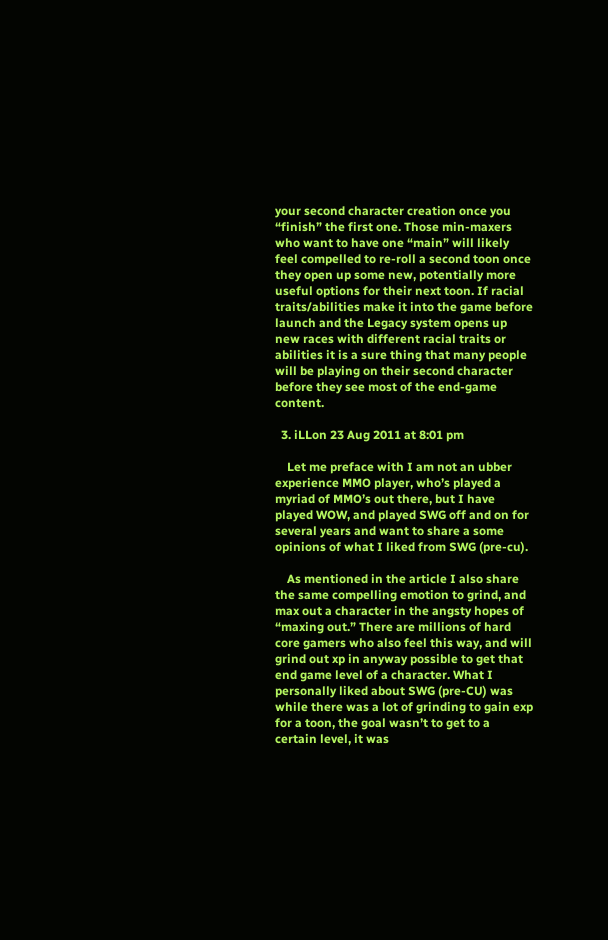your second character creation once you “finish” the first one. Those min-maxers who want to have one “main” will likely feel compelled to re-roll a second toon once they open up some new, potentially more useful options for their next toon. If racial traits/abilities make it into the game before launch and the Legacy system opens up new races with different racial traits or abilities it is a sure thing that many people will be playing on their second character before they see most of the end-game content.

  3. iLLon 23 Aug 2011 at 8:01 pm

    Let me preface with I am not an ubber experience MMO player, who’s played a myriad of MMO’s out there, but I have played WOW, and played SWG off and on for several years and want to share a some opinions of what I liked from SWG (pre-cu).

    As mentioned in the article I also share the same compelling emotion to grind, and max out a character in the angsty hopes of “maxing out.” There are millions of hard core gamers who also feel this way, and will grind out xp in anyway possible to get that end game level of a character. What I personally liked about SWG (pre-CU) was while there was a lot of grinding to gain exp for a toon, the goal wasn’t to get to a certain level, it was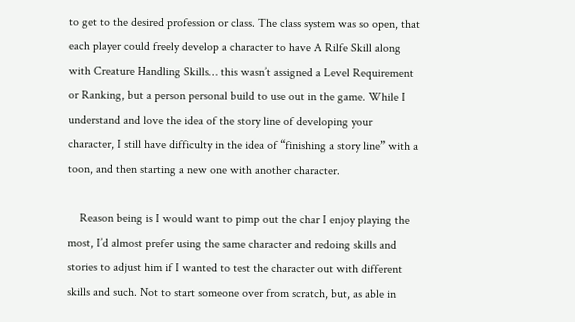to get to the desired profession or class. The class system was so open, that each player could freely develop a character to have A Rilfe Skill along with Creature Handling Skills… this wasn’t assigned a Level Requirement or Ranking, but a person personal build to use out in the game. While I understand and love the idea of the story line of developing your character, I still have difficulty in the idea of “finishing a story line” with a toon, and then starting a new one with another character.

    Reason being is I would want to pimp out the char I enjoy playing the most, I’d almost prefer using the same character and redoing skills and stories to adjust him if I wanted to test the character out with different skills and such. Not to start someone over from scratch, but, as able in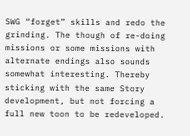SWG “forget” skills and redo the grinding. The though of re-doing missions or some missions with alternate endings also sounds somewhat interesting. Thereby sticking with the same Story development, but not forcing a full new toon to be redeveloped.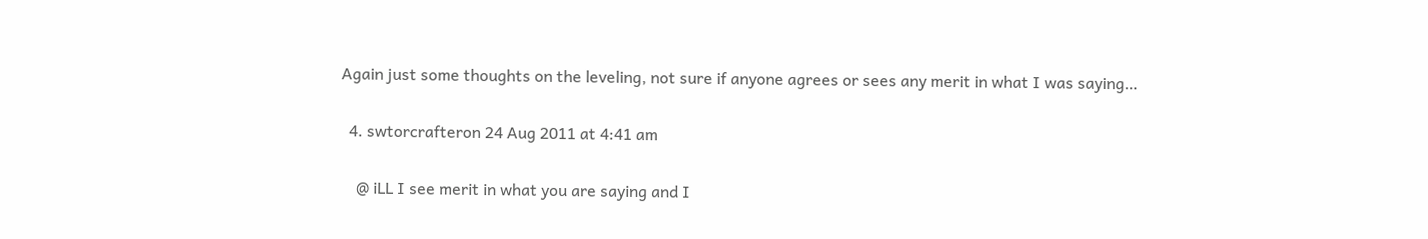Again just some thoughts on the leveling, not sure if anyone agrees or sees any merit in what I was saying…

  4. swtorcrafteron 24 Aug 2011 at 4:41 am

    @ iLL I see merit in what you are saying and I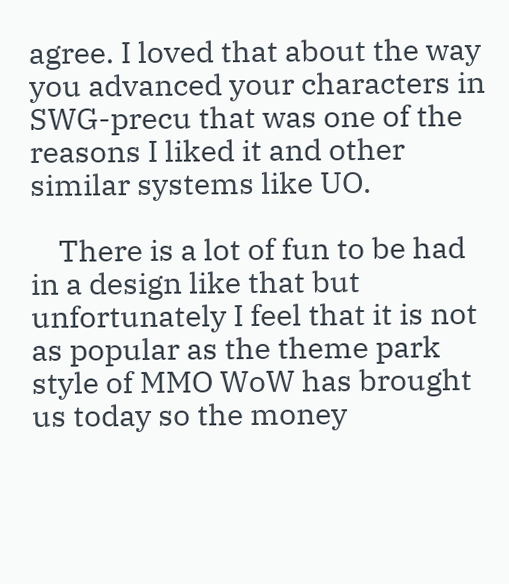agree. I loved that about the way you advanced your characters in SWG-precu that was one of the reasons I liked it and other similar systems like UO.

    There is a lot of fun to be had in a design like that but unfortunately I feel that it is not as popular as the theme park style of MMO WoW has brought us today so the money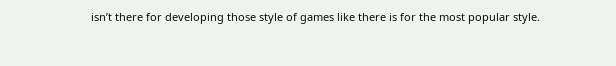isn’t there for developing those style of games like there is for the most popular style.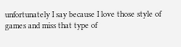unfortunately I say because I love those style of games and miss that type of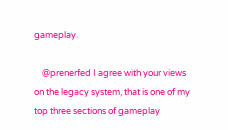gameplay.

    @prenerfed I agree with your views on the legacy system, that is one of my top three sections of gameplay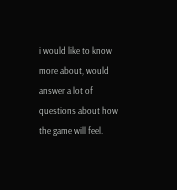i would like to know more about, would answer a lot of questions about how the game will feel.